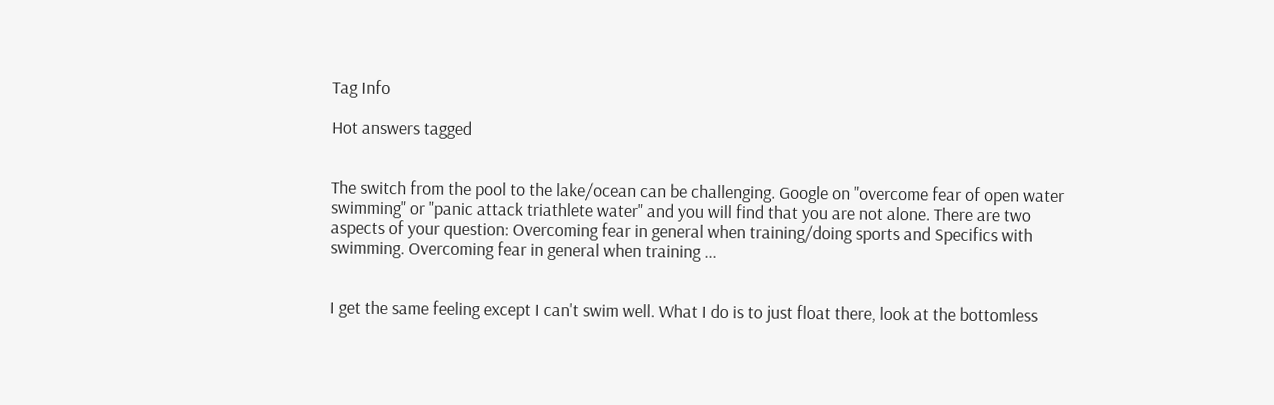Tag Info

Hot answers tagged


The switch from the pool to the lake/ocean can be challenging. Google on "overcome fear of open water swimming" or "panic attack triathlete water" and you will find that you are not alone. There are two aspects of your question: Overcoming fear in general when training/doing sports and Specifics with swimming. Overcoming fear in general when training ...


I get the same feeling except I can't swim well. What I do is to just float there, look at the bottomless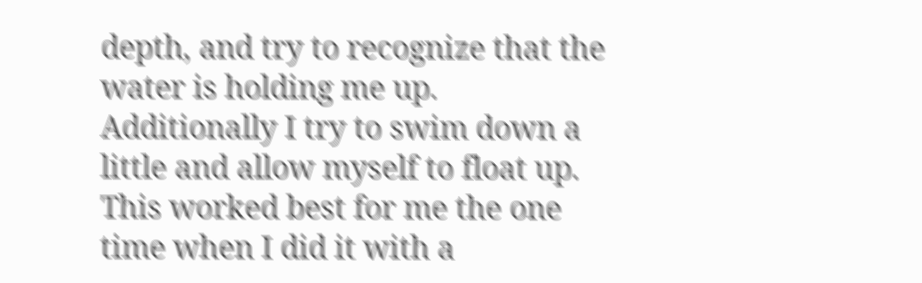depth, and try to recognize that the water is holding me up. Additionally I try to swim down a little and allow myself to float up. This worked best for me the one time when I did it with a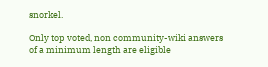snorkel.

Only top voted, non community-wiki answers of a minimum length are eligible